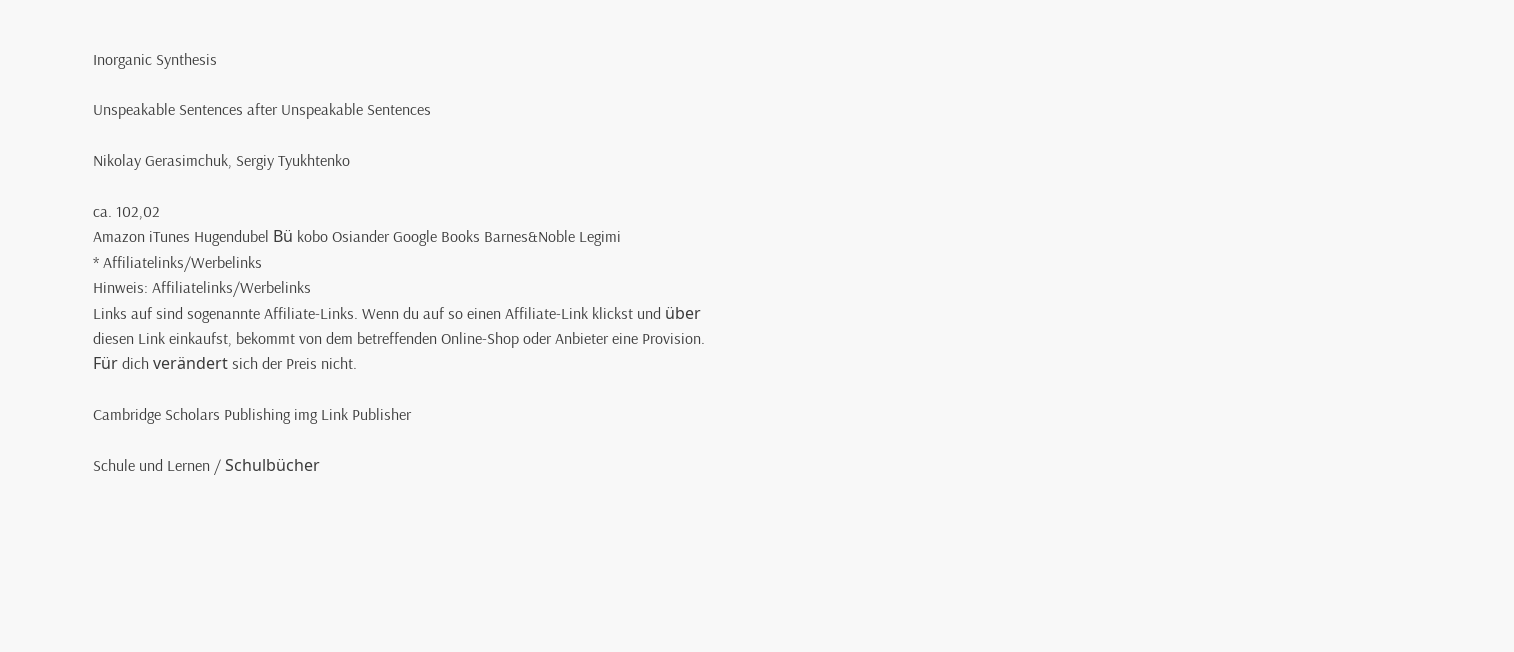Inorganic Synthesis

Unspeakable Sentences after Unspeakable Sentences

Nikolay Gerasimchuk, Sergiy Tyukhtenko

ca. 102,02
Amazon iTunes Hugendubel Bü kobo Osiander Google Books Barnes&Noble Legimi
* Affiliatelinks/Werbelinks
Hinweis: Affiliatelinks/Werbelinks
Links auf sind sogenannte Affiliate-Links. Wenn du auf so einen Affiliate-Link klickst und über diesen Link einkaufst, bekommt von dem betreffenden Online-Shop oder Anbieter eine Provision. Für dich verändert sich der Preis nicht.

Cambridge Scholars Publishing img Link Publisher

Schule und Lernen / Schulbücher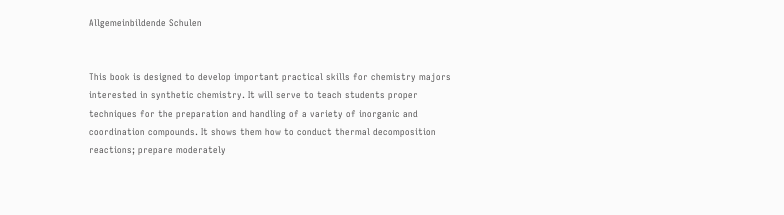Allgemeinbildende Schulen


This book is designed to develop important practical skills for chemistry majors interested in synthetic chemistry. It will serve to teach students proper techniques for the preparation and handling of a variety of inorganic and coordination compounds. It shows them how to conduct thermal decomposition reactions; prepare moderately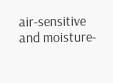air-sensitive and moisture-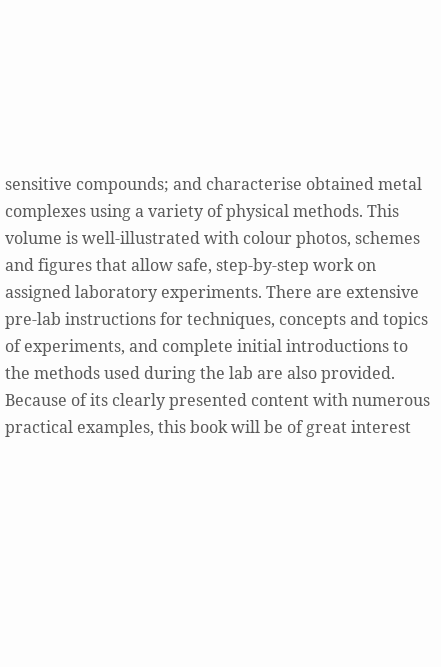sensitive compounds; and characterise obtained metal complexes using a variety of physical methods. This volume is well-illustrated with colour photos, schemes and figures that allow safe, step-by-step work on assigned laboratory experiments. There are extensive pre-lab instructions for techniques, concepts and topics of experiments, and complete initial introductions to the methods used during the lab are also provided. Because of its clearly presented content with numerous practical examples, this book will be of great interest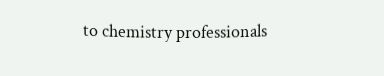to chemistry professionals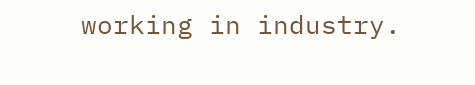working in industry.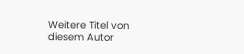Weitere Titel von diesem Autor